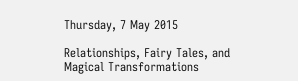Thursday, 7 May 2015

Relationships, Fairy Tales, and Magical Transformations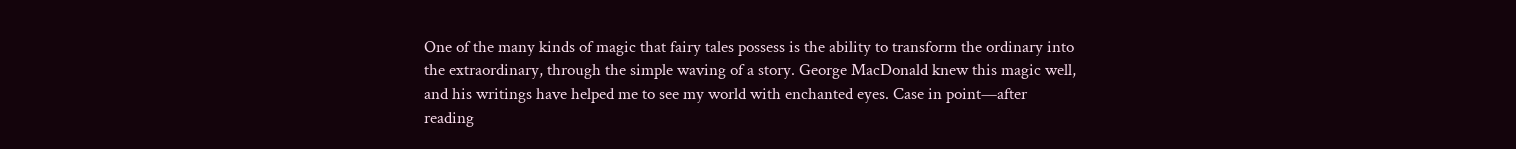One of the many kinds of magic that fairy tales possess is the ability to transform the ordinary into the extraordinary, through the simple waving of a story. George MacDonald knew this magic well, and his writings have helped me to see my world with enchanted eyes. Case in point—after reading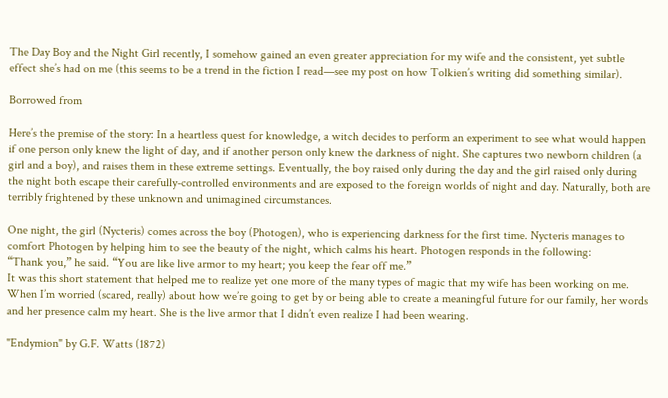The Day Boy and the Night Girl recently, I somehow gained an even greater appreciation for my wife and the consistent, yet subtle effect she’s had on me (this seems to be a trend in the fiction I read—see my post on how Tolkien’s writing did something similar).

Borrowed from

Here’s the premise of the story: In a heartless quest for knowledge, a witch decides to perform an experiment to see what would happen if one person only knew the light of day, and if another person only knew the darkness of night. She captures two newborn children (a girl and a boy), and raises them in these extreme settings. Eventually, the boy raised only during the day and the girl raised only during the night both escape their carefully-controlled environments and are exposed to the foreign worlds of night and day. Naturally, both are terribly frightened by these unknown and unimagined circumstances.

One night, the girl (Nycteris) comes across the boy (Photogen), who is experiencing darkness for the first time. Nycteris manages to comfort Photogen by helping him to see the beauty of the night, which calms his heart. Photogen responds in the following:
“Thank you,” he said. “You are like live armor to my heart; you keep the fear off me.”
It was this short statement that helped me to realize yet one more of the many types of magic that my wife has been working on me. When I’m worried (scared, really) about how we’re going to get by or being able to create a meaningful future for our family, her words and her presence calm my heart. She is the live armor that I didn’t even realize I had been wearing.

"Endymion" by G.F. Watts (1872)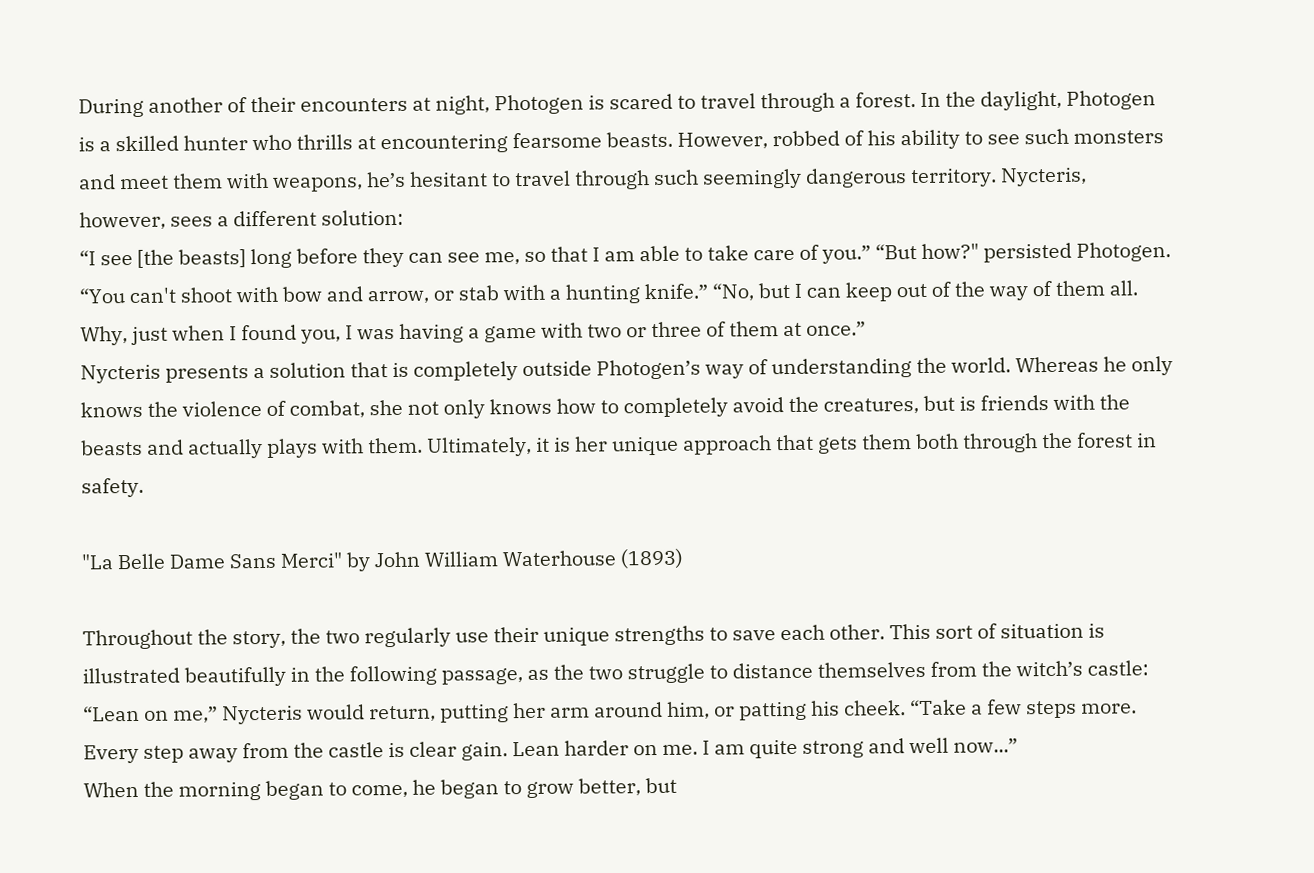During another of their encounters at night, Photogen is scared to travel through a forest. In the daylight, Photogen is a skilled hunter who thrills at encountering fearsome beasts. However, robbed of his ability to see such monsters and meet them with weapons, he’s hesitant to travel through such seemingly dangerous territory. Nycteris, however, sees a different solution:
“I see [the beasts] long before they can see me, so that I am able to take care of you.” “But how?" persisted Photogen. “You can't shoot with bow and arrow, or stab with a hunting knife.” “No, but I can keep out of the way of them all. Why, just when I found you, I was having a game with two or three of them at once.”
Nycteris presents a solution that is completely outside Photogen’s way of understanding the world. Whereas he only knows the violence of combat, she not only knows how to completely avoid the creatures, but is friends with the beasts and actually plays with them. Ultimately, it is her unique approach that gets them both through the forest in safety.

"La Belle Dame Sans Merci" by John William Waterhouse (1893)

Throughout the story, the two regularly use their unique strengths to save each other. This sort of situation is illustrated beautifully in the following passage, as the two struggle to distance themselves from the witch’s castle:
“Lean on me,” Nycteris would return, putting her arm around him, or patting his cheek. “Take a few steps more. Every step away from the castle is clear gain. Lean harder on me. I am quite strong and well now...”
When the morning began to come, he began to grow better, but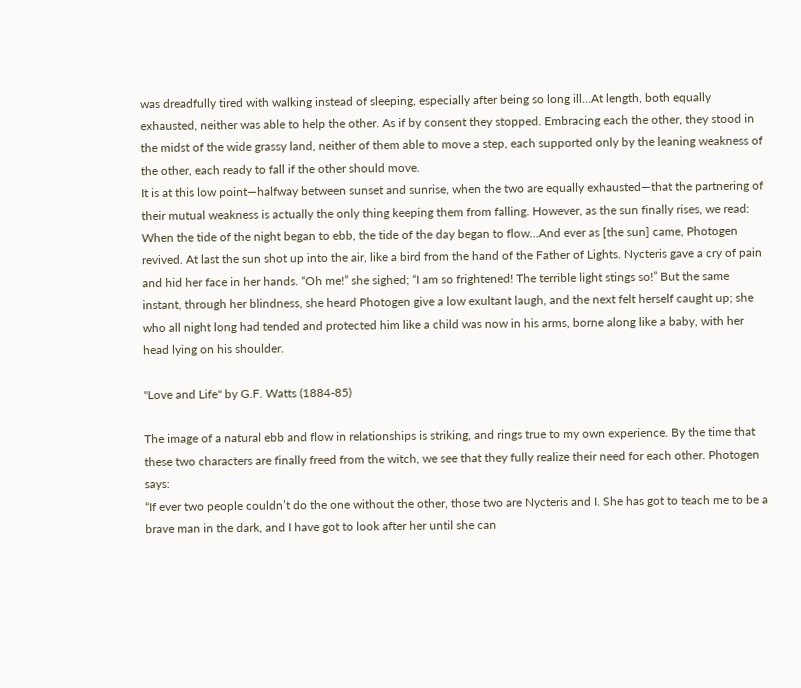was dreadfully tired with walking instead of sleeping, especially after being so long ill…At length, both equally exhausted, neither was able to help the other. As if by consent they stopped. Embracing each the other, they stood in the midst of the wide grassy land, neither of them able to move a step, each supported only by the leaning weakness of the other, each ready to fall if the other should move.
It is at this low point—halfway between sunset and sunrise, when the two are equally exhausted—that the partnering of their mutual weakness is actually the only thing keeping them from falling. However, as the sun finally rises, we read:
When the tide of the night began to ebb, the tide of the day began to flow…And ever as [the sun] came, Photogen revived. At last the sun shot up into the air, like a bird from the hand of the Father of Lights. Nycteris gave a cry of pain and hid her face in her hands. “Oh me!” she sighed; “I am so frightened! The terrible light stings so!” But the same instant, through her blindness, she heard Photogen give a low exultant laugh, and the next felt herself caught up; she who all night long had tended and protected him like a child was now in his arms, borne along like a baby, with her head lying on his shoulder.

"Love and Life" by G.F. Watts (1884-85)

The image of a natural ebb and flow in relationships is striking, and rings true to my own experience. By the time that these two characters are finally freed from the witch, we see that they fully realize their need for each other. Photogen says:
“If ever two people couldn’t do the one without the other, those two are Nycteris and I. She has got to teach me to be a brave man in the dark, and I have got to look after her until she can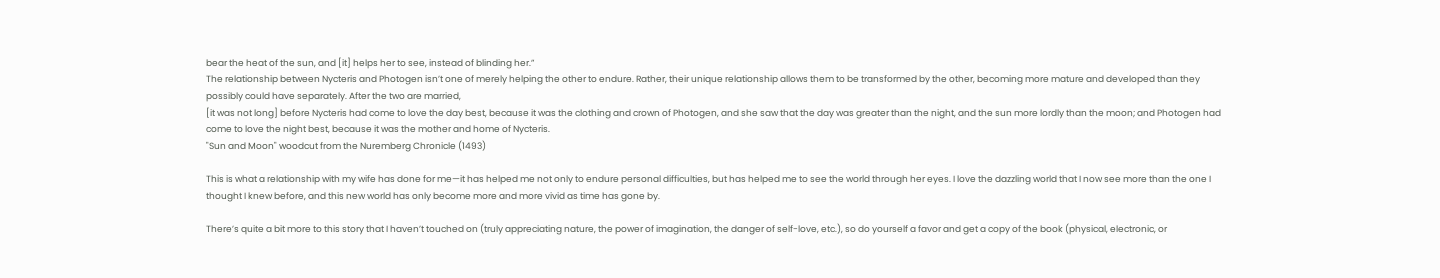bear the heat of the sun, and [it] helps her to see, instead of blinding her.”
The relationship between Nycteris and Photogen isn’t one of merely helping the other to endure. Rather, their unique relationship allows them to be transformed by the other, becoming more mature and developed than they possibly could have separately. After the two are married,
[it was not long] before Nycteris had come to love the day best, because it was the clothing and crown of Photogen, and she saw that the day was greater than the night, and the sun more lordly than the moon; and Photogen had come to love the night best, because it was the mother and home of Nycteris.
"Sun and Moon" woodcut from the Nuremberg Chronicle (1493)

This is what a relationship with my wife has done for me—it has helped me not only to endure personal difficulties, but has helped me to see the world through her eyes. I love the dazzling world that I now see more than the one I thought I knew before, and this new world has only become more and more vivid as time has gone by.

There’s quite a bit more to this story that I haven’t touched on (truly appreciating nature, the power of imagination, the danger of self-love, etc.), so do yourself a favor and get a copy of the book (physical, electronic, or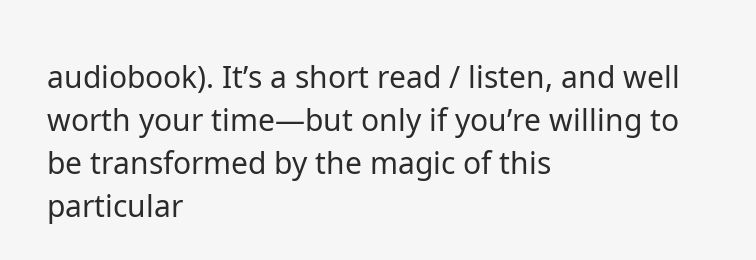audiobook). It’s a short read / listen, and well worth your time—but only if you’re willing to be transformed by the magic of this particular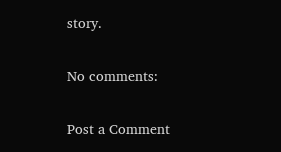story.

No comments:

Post a Comment